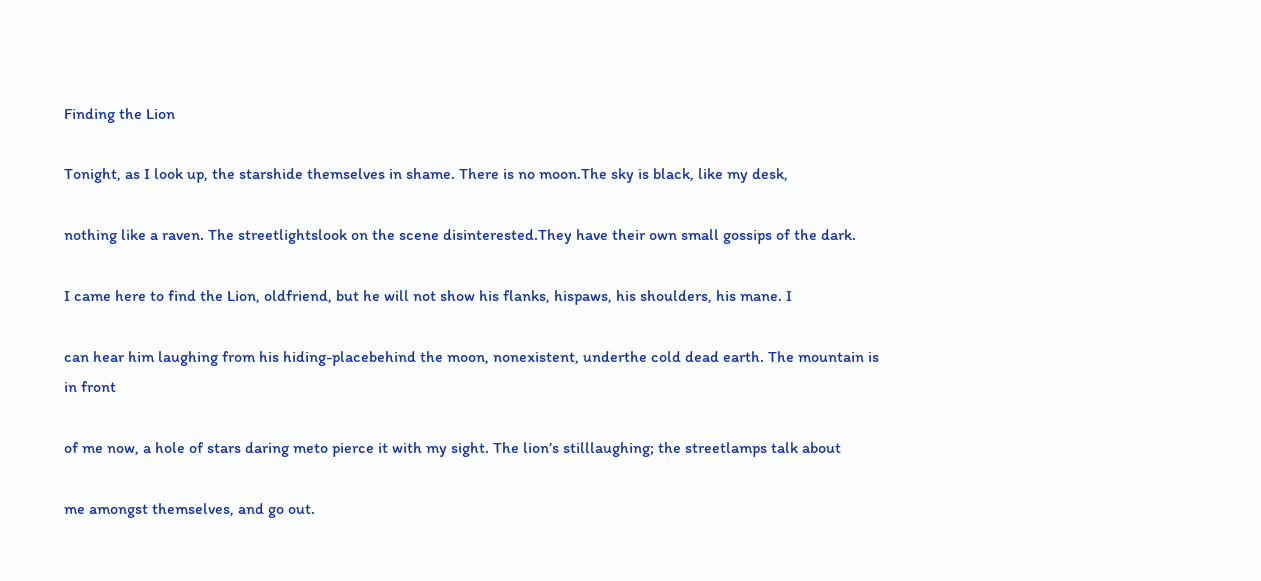Finding the Lion

Tonight, as I look up, the starshide themselves in shame. There is no moon.The sky is black, like my desk,

nothing like a raven. The streetlightslook on the scene disinterested.They have their own small gossips of the dark.

I came here to find the Lion, oldfriend, but he will not show his flanks, hispaws, his shoulders, his mane. I

can hear him laughing from his hiding-placebehind the moon, nonexistent, underthe cold dead earth. The mountain is in front

of me now, a hole of stars daring meto pierce it with my sight. The lion’s stilllaughing; the streetlamps talk about

me amongst themselves, and go out.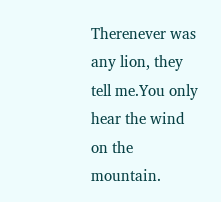Therenever was any lion, they tell me.You only hear the wind on the mountain.